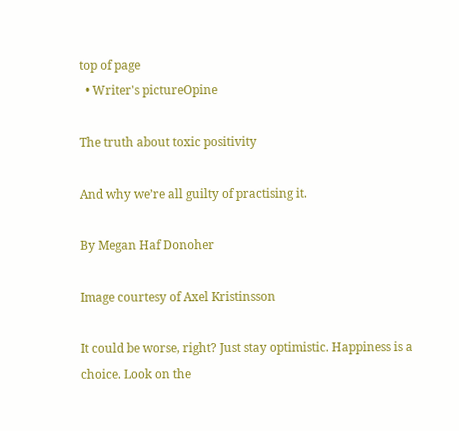top of page
  • Writer's pictureOpine

The truth about toxic positivity

And why we’re all guilty of practising it.

By Megan Haf Donoher

Image courtesy of Axel Kristinsson

It could be worse, right? Just stay optimistic. Happiness is a choice. Look on the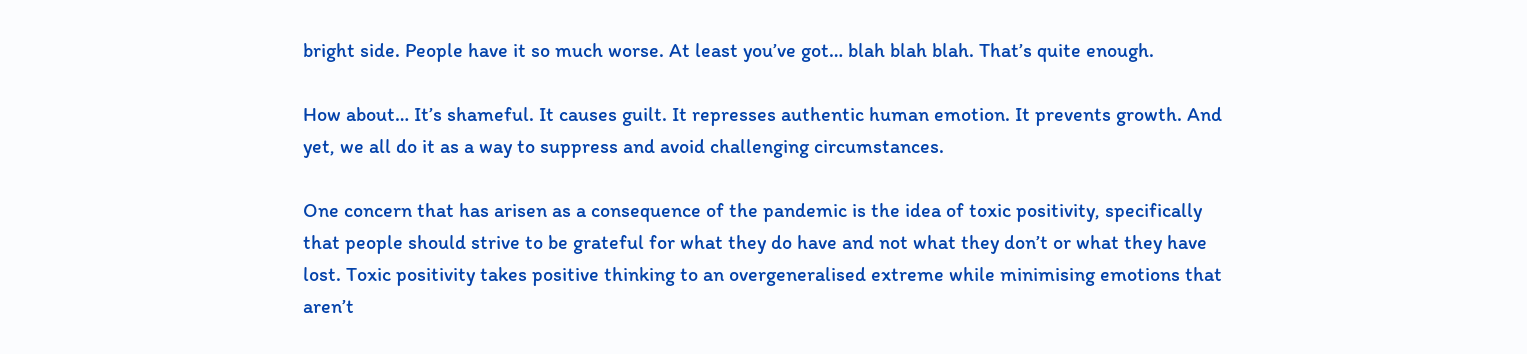bright side. People have it so much worse. At least you’ve got… blah blah blah. That’s quite enough.

How about… It’s shameful. It causes guilt. It represses authentic human emotion. It prevents growth. And yet, we all do it as a way to suppress and avoid challenging circumstances.

One concern that has arisen as a consequence of the pandemic is the idea of toxic positivity, specifically that people should strive to be grateful for what they do have and not what they don’t or what they have lost. Toxic positivity takes positive thinking to an overgeneralised extreme while minimising emotions that aren’t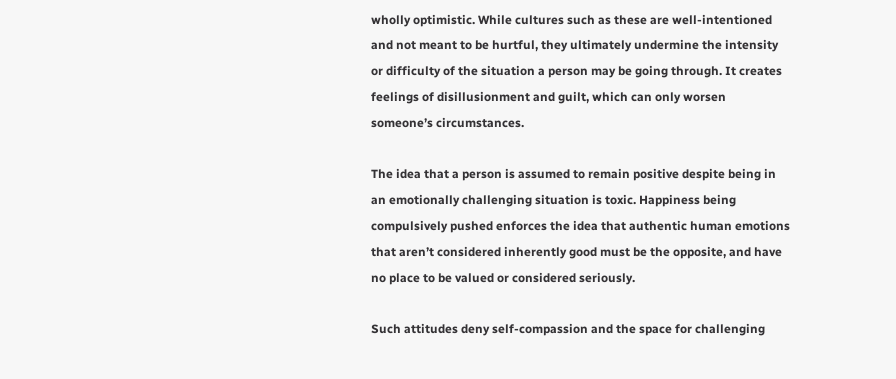wholly optimistic. While cultures such as these are well-intentioned and not meant to be hurtful, they ultimately undermine the intensity or difficulty of the situation a person may be going through. It creates feelings of disillusionment and guilt, which can only worsen someone’s circumstances.

The idea that a person is assumed to remain positive despite being in an emotionally challenging situation is toxic. Happiness being compulsively pushed enforces the idea that authentic human emotions that aren’t considered inherently good must be the opposite, and have no place to be valued or considered seriously.

Such attitudes deny self-compassion and the space for challenging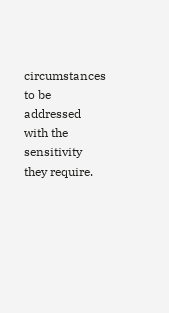circumstances to be addressed with the sensitivity they require.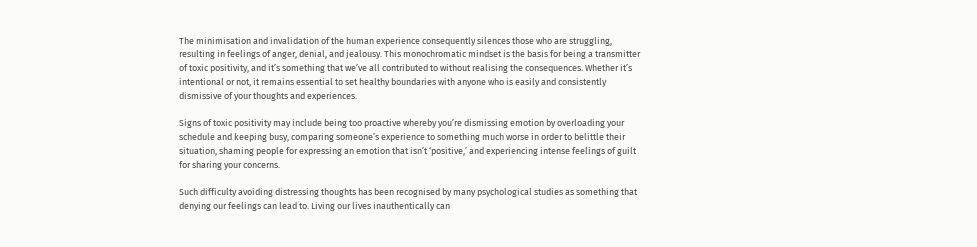The minimisation and invalidation of the human experience consequently silences those who are struggling, resulting in feelings of anger, denial, and jealousy. This monochromatic mindset is the basis for being a transmitter of toxic positivity, and it’s something that we’ve all contributed to without realising the consequences. Whether it’s intentional or not, it remains essential to set healthy boundaries with anyone who is easily and consistently dismissive of your thoughts and experiences.

Signs of toxic positivity may include being too proactive whereby you’re dismissing emotion by overloading your schedule and keeping busy, comparing someone’s experience to something much worse in order to belittle their situation, shaming people for expressing an emotion that isn’t ‘positive,’ and experiencing intense feelings of guilt for sharing your concerns.

Such difficulty avoiding distressing thoughts has been recognised by many psychological studies as something that denying our feelings can lead to. Living our lives inauthentically can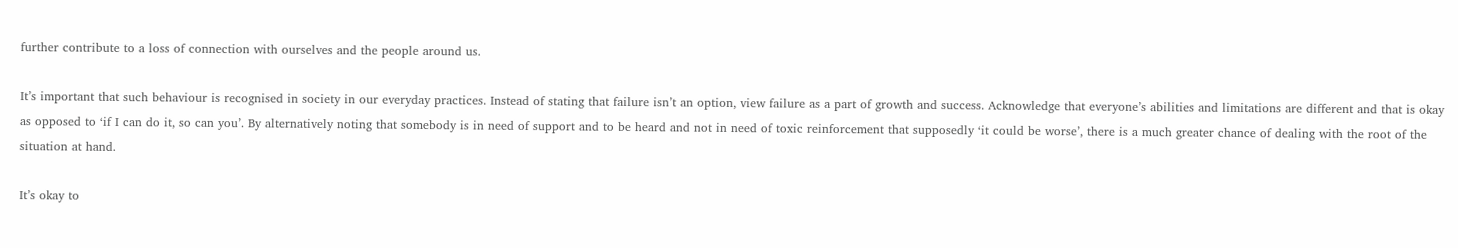further contribute to a loss of connection with ourselves and the people around us.

It’s important that such behaviour is recognised in society in our everyday practices. Instead of stating that failure isn’t an option, view failure as a part of growth and success. Acknowledge that everyone’s abilities and limitations are different and that is okay as opposed to ‘if I can do it, so can you’. By alternatively noting that somebody is in need of support and to be heard and not in need of toxic reinforcement that supposedly ‘it could be worse’, there is a much greater chance of dealing with the root of the situation at hand.

It’s okay to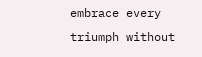embrace every triumph without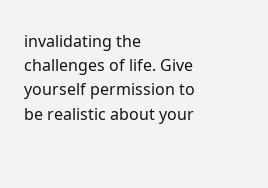invalidating the challenges of life. Give yourself permission to be realistic about your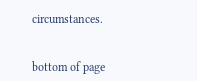circumstances.


bottom of page